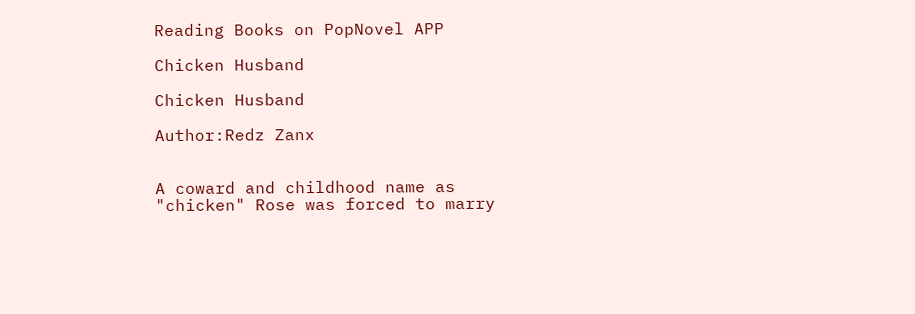Reading Books on PopNovel APP

Chicken Husband

Chicken Husband

Author:Redz Zanx


A coward and childhood name as "chicken" Rose was forced to marry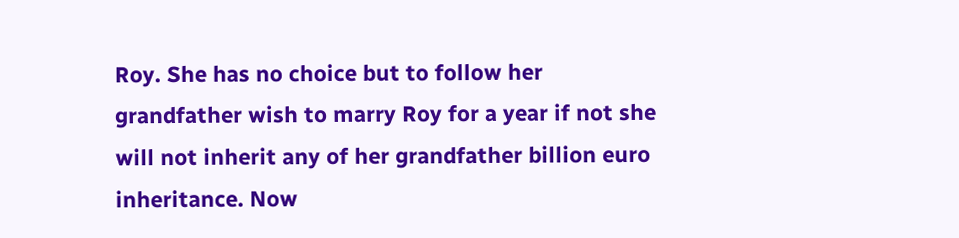Roy. She has no choice but to follow her grandfather wish to marry Roy for a year if not she will not inherit any of her grandfather billion euro inheritance. Now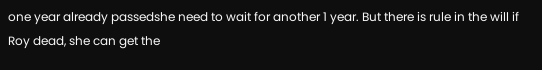one year already passedshe need to wait for another 1 year. But there is rule in the will if Roy dead, she can get the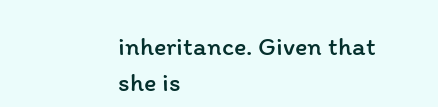inheritance. Given that she is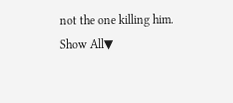not the one killing him.
Show All▼